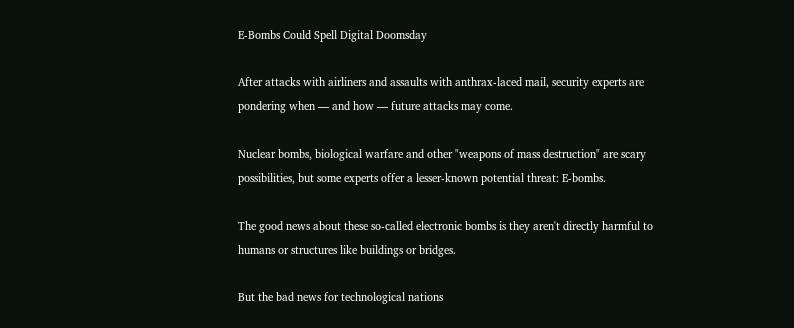E-Bombs Could Spell Digital Doomsday

After attacks with airliners and assaults with anthrax-laced mail, security experts are pondering when — and how — future attacks may come.

Nuclear bombs, biological warfare and other "weapons of mass destruction" are scary possibilities, but some experts offer a lesser-known potential threat: E-bombs.

The good news about these so-called electronic bombs is they aren't directly harmful to humans or structures like buildings or bridges.

But the bad news for technological nations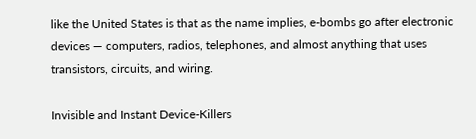like the United States is that as the name implies, e-bombs go after electronic devices — computers, radios, telephones, and almost anything that uses transistors, circuits, and wiring.

Invisible and Instant Device-Killers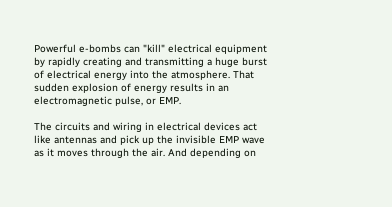Powerful e-bombs can "kill" electrical equipment by rapidly creating and transmitting a huge burst of electrical energy into the atmosphere. That sudden explosion of energy results in an electromagnetic pulse, or EMP.

The circuits and wiring in electrical devices act like antennas and pick up the invisible EMP wave as it moves through the air. And depending on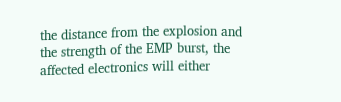the distance from the explosion and the strength of the EMP burst, the affected electronics will either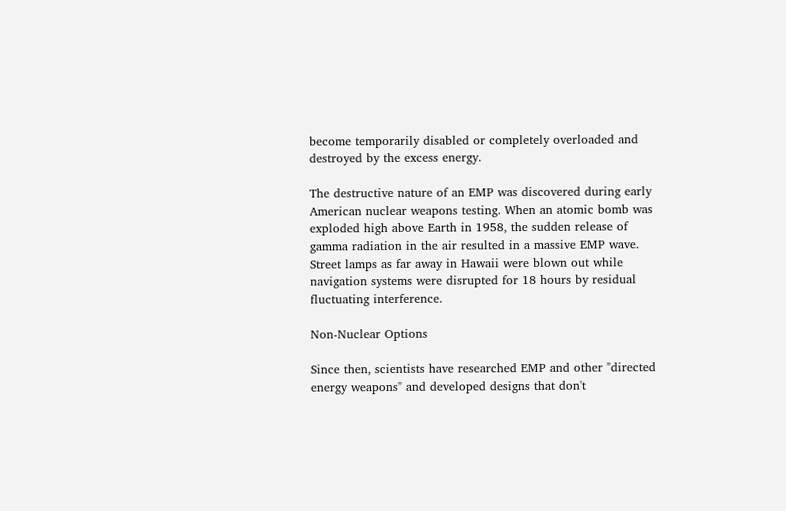become temporarily disabled or completely overloaded and destroyed by the excess energy.

The destructive nature of an EMP was discovered during early American nuclear weapons testing. When an atomic bomb was exploded high above Earth in 1958, the sudden release of gamma radiation in the air resulted in a massive EMP wave. Street lamps as far away in Hawaii were blown out while navigation systems were disrupted for 18 hours by residual fluctuating interference.

Non-Nuclear Options

Since then, scientists have researched EMP and other "directed energy weapons" and developed designs that don't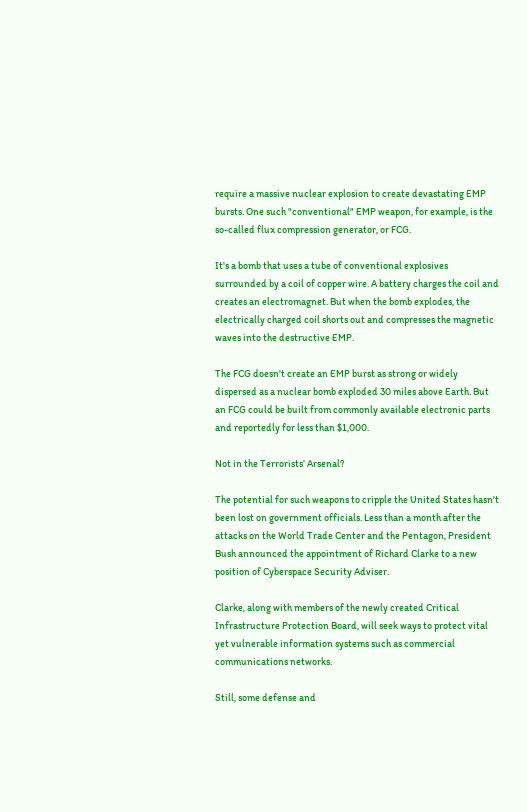require a massive nuclear explosion to create devastating EMP bursts. One such "conventional" EMP weapon, for example, is the so-called flux compression generator, or FCG.

It's a bomb that uses a tube of conventional explosives surrounded by a coil of copper wire. A battery charges the coil and creates an electromagnet. But when the bomb explodes, the electrically charged coil shorts out and compresses the magnetic waves into the destructive EMP.

The FCG doesn't create an EMP burst as strong or widely dispersed as a nuclear bomb exploded 30 miles above Earth. But an FCG could be built from commonly available electronic parts and reportedly for less than $1,000.

Not in the Terrorists’ Arsenal?

The potential for such weapons to cripple the United States hasn't been lost on government officials. Less than a month after the attacks on the World Trade Center and the Pentagon, President Bush announced the appointment of Richard Clarke to a new position of Cyberspace Security Adviser.

Clarke, along with members of the newly created Critical Infrastructure Protection Board, will seek ways to protect vital yet vulnerable information systems such as commercial communications networks.

Still, some defense and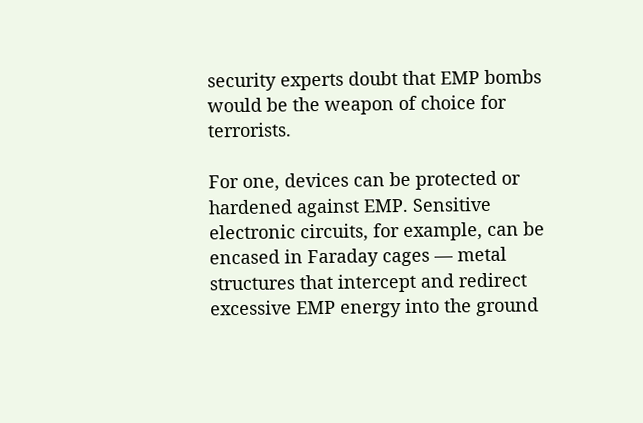security experts doubt that EMP bombs would be the weapon of choice for terrorists.

For one, devices can be protected or hardened against EMP. Sensitive electronic circuits, for example, can be encased in Faraday cages — metal structures that intercept and redirect excessive EMP energy into the ground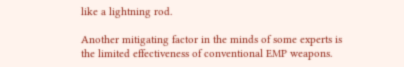like a lightning rod.

Another mitigating factor in the minds of some experts is the limited effectiveness of conventional EMP weapons.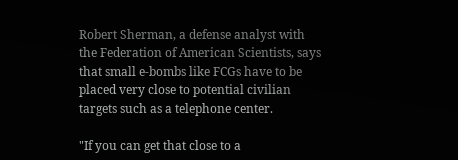Robert Sherman, a defense analyst with the Federation of American Scientists, says that small e-bombs like FCGs have to be placed very close to potential civilian targets such as a telephone center.

"If you can get that close to a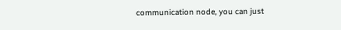communication node, you can just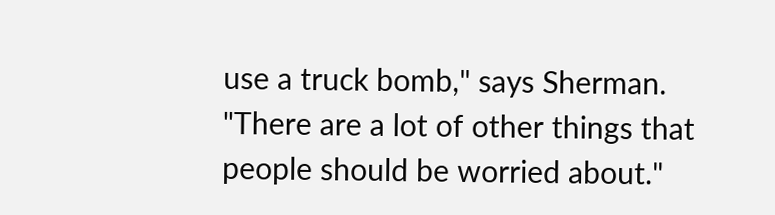use a truck bomb," says Sherman. "There are a lot of other things that people should be worried about."